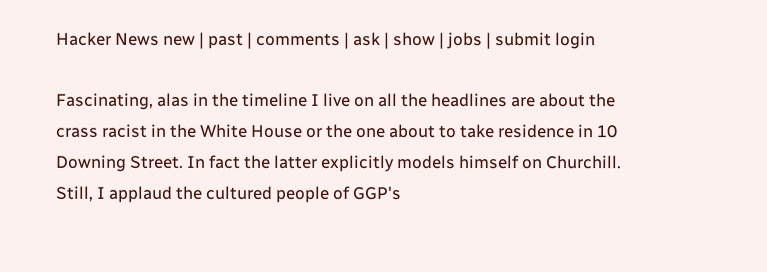Hacker News new | past | comments | ask | show | jobs | submit login

Fascinating, alas in the timeline I live on all the headlines are about the crass racist in the White House or the one about to take residence in 10 Downing Street. In fact the latter explicitly models himself on Churchill. Still, I applaud the cultured people of GGP's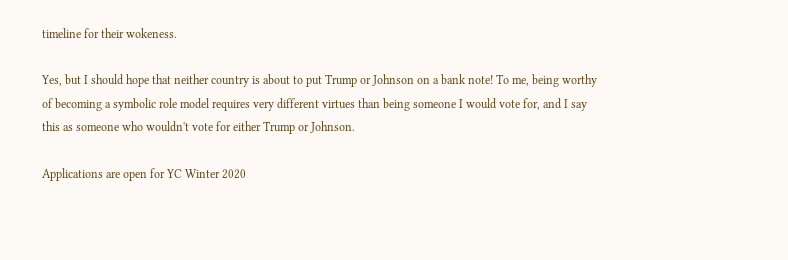timeline for their wokeness.

Yes, but I should hope that neither country is about to put Trump or Johnson on a bank note! To me, being worthy of becoming a symbolic role model requires very different virtues than being someone I would vote for, and I say this as someone who wouldn't vote for either Trump or Johnson.

Applications are open for YC Winter 2020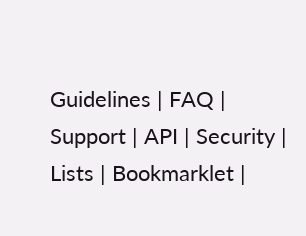Guidelines | FAQ | Support | API | Security | Lists | Bookmarklet |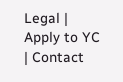Legal | Apply to YC | Contact